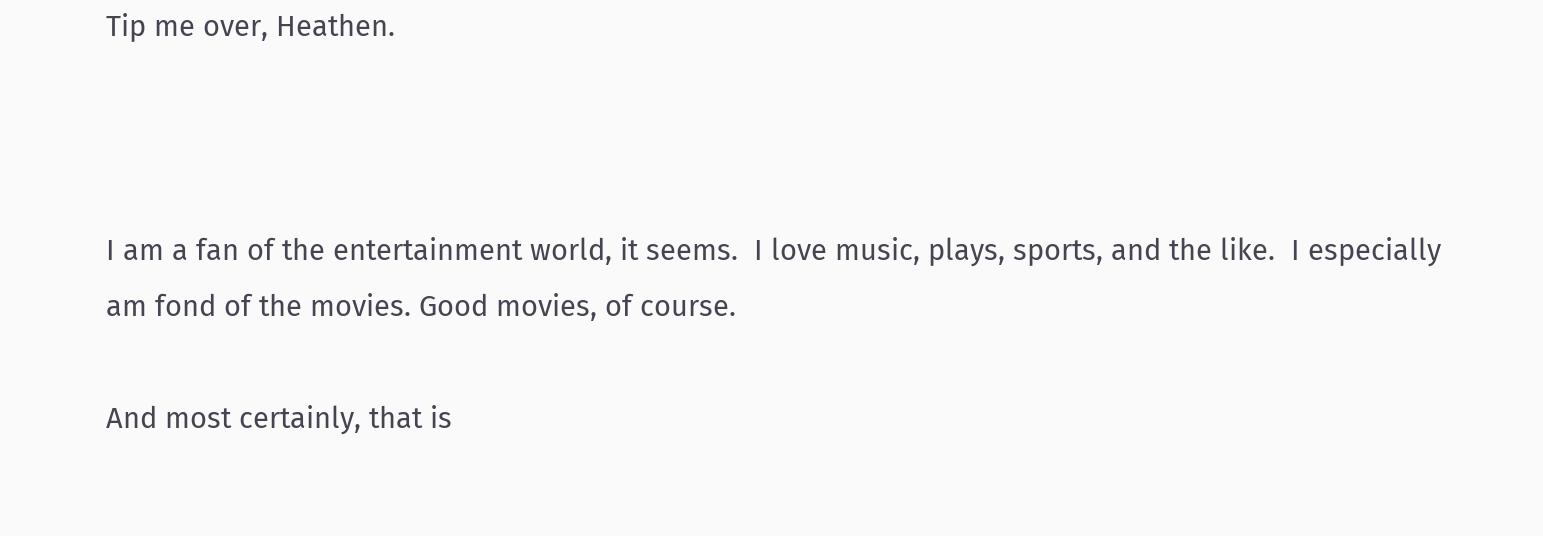Tip me over, Heathen.



I am a fan of the entertainment world, it seems.  I love music, plays, sports, and the like.  I especially am fond of the movies. Good movies, of course.

And most certainly, that is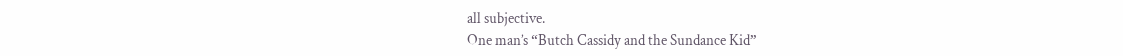all subjective.
One man’s “Butch Cassidy and the Sundance Kid”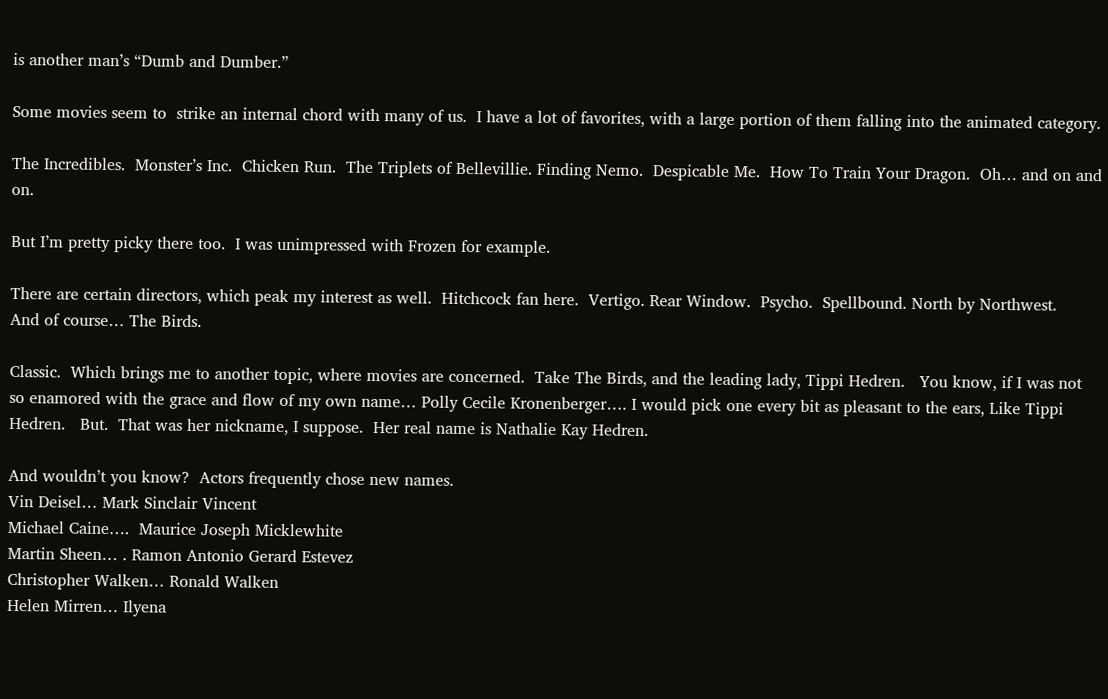is another man’s “Dumb and Dumber.”

Some movies seem to  strike an internal chord with many of us.  I have a lot of favorites, with a large portion of them falling into the animated category.

The Incredibles.  Monster’s Inc.  Chicken Run.  The Triplets of Bellevillie. Finding Nemo.  Despicable Me.  How To Train Your Dragon.  Oh… and on and on.

But I’m pretty picky there too.  I was unimpressed with Frozen for example.

There are certain directors, which peak my interest as well.  Hitchcock fan here.  Vertigo. Rear Window.  Psycho.  Spellbound. North by Northwest.    And of course… The Birds.

Classic.  Which brings me to another topic, where movies are concerned.  Take The Birds, and the leading lady, Tippi Hedren.   You know, if I was not so enamored with the grace and flow of my own name… Polly Cecile Kronenberger…. I would pick one every bit as pleasant to the ears, Like Tippi Hedren.   But.  That was her nickname, I suppose.  Her real name is Nathalie Kay Hedren.

And wouldn’t you know?  Actors frequently chose new names.
Vin Deisel… Mark Sinclair Vincent
Michael Caine….  Maurice Joseph Micklewhite
Martin Sheen… . Ramon Antonio Gerard Estevez
Christopher Walken… Ronald Walken
Helen Mirren… Ilyena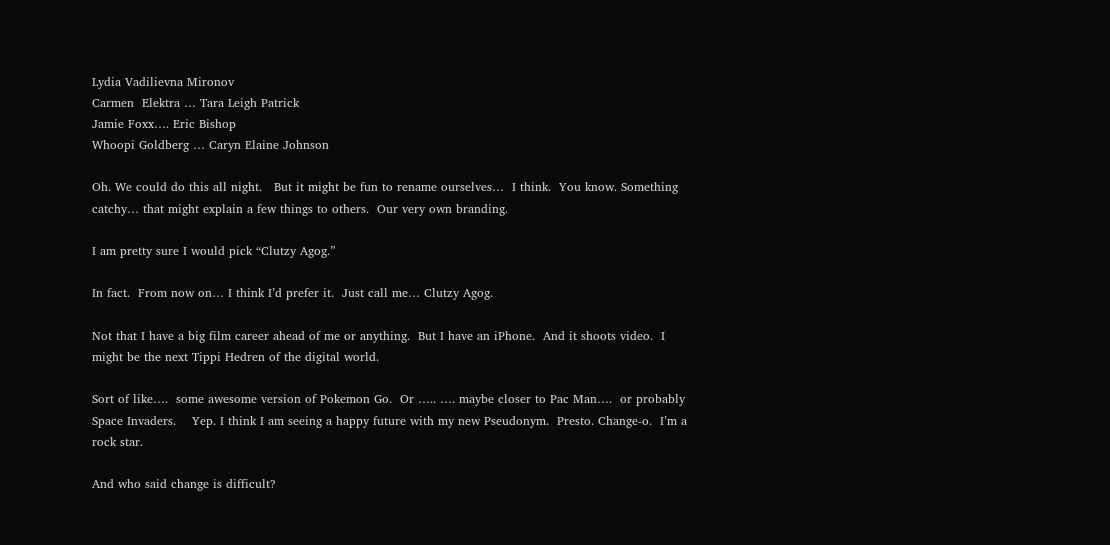Lydia Vadilievna Mironov
Carmen  Elektra … Tara Leigh Patrick
Jamie Foxx…. Eric Bishop
Whoopi Goldberg … Caryn Elaine Johnson

Oh. We could do this all night.   But it might be fun to rename ourselves…  I think.  You know. Something catchy… that might explain a few things to others.  Our very own branding.

I am pretty sure I would pick “Clutzy Agog.”

In fact.  From now on… I think I’d prefer it.  Just call me… Clutzy Agog.

Not that I have a big film career ahead of me or anything.  But I have an iPhone.  And it shoots video.  I might be the next Tippi Hedren of the digital world.

Sort of like….  some awesome version of Pokemon Go.  Or ….. …. maybe closer to Pac Man….  or probably Space Invaders.    Yep. I think I am seeing a happy future with my new Pseudonym.  Presto. Change-o.  I’m a rock star.

And who said change is difficult?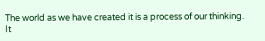The world as we have created it is a process of our thinking. It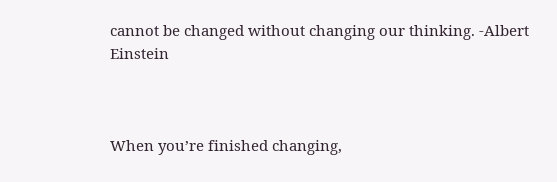cannot be changed without changing our thinking. -Albert Einstein



When you’re finished changing,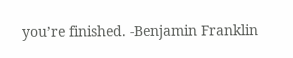you’re finished. -Benjamin Franklin